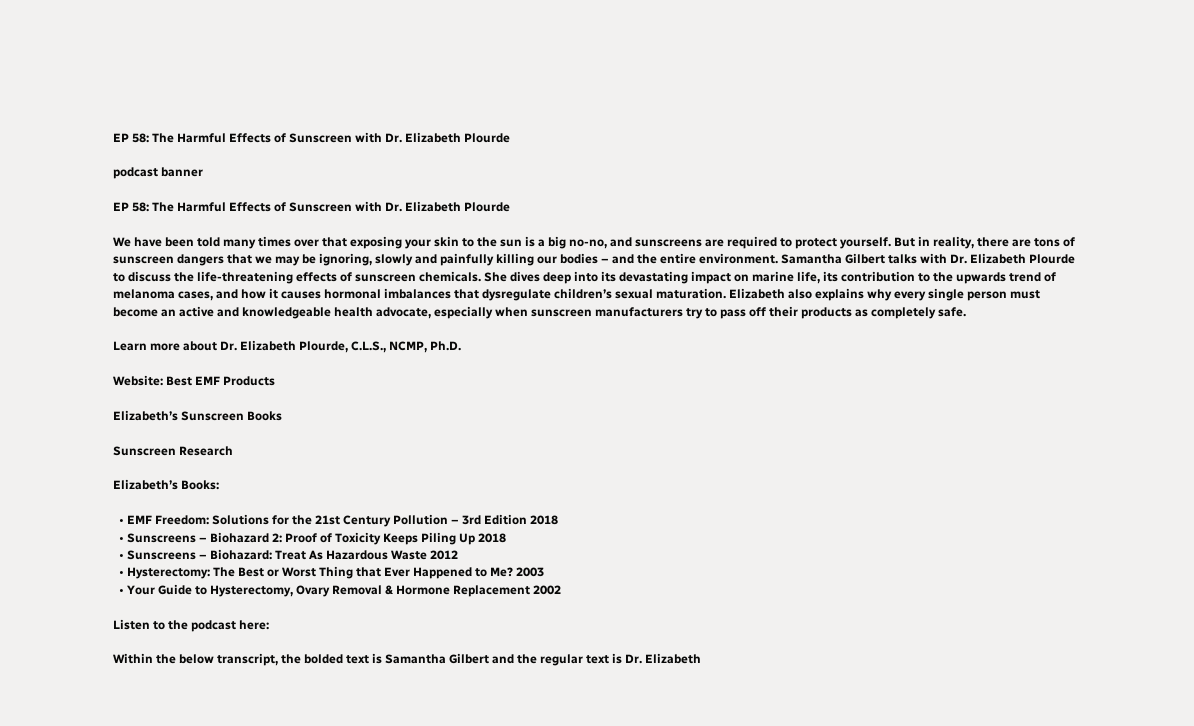EP 58: The Harmful Effects of Sunscreen with Dr. Elizabeth Plourde

podcast banner

EP 58: The Harmful Effects of Sunscreen with Dr. Elizabeth Plourde

We have been told many times over that exposing your skin to the sun is a big no-no, and sunscreens are required to protect yourself. But in reality, there are tons of sunscreen dangers that we may be ignoring, slowly and painfully killing our bodies – and the entire environment. Samantha Gilbert talks with Dr. Elizabeth Plourde to discuss the life-threatening effects of sunscreen chemicals. She dives deep into its devastating impact on marine life, its contribution to the upwards trend of melanoma cases, and how it causes hormonal imbalances that dysregulate children’s sexual maturation. Elizabeth also explains why every single person must become an active and knowledgeable health advocate, especially when sunscreen manufacturers try to pass off their products as completely safe.

Learn more about Dr. Elizabeth Plourde, C.L.S., NCMP, Ph.D.

Website: Best EMF Products

Elizabeth’s Sunscreen Books

Sunscreen Research

Elizabeth’s Books:

  • EMF Freedom: Solutions for the 21st Century Pollution – 3rd Edition 2018
  • Sunscreens – Biohazard 2: Proof of Toxicity Keeps Piling Up 2018
  • Sunscreens – Biohazard: Treat As Hazardous Waste 2012
  • Hysterectomy: The Best or Worst Thing that Ever Happened to Me? 2003
  • Your Guide to Hysterectomy, Ovary Removal & Hormone Replacement 2002

Listen to the podcast here:

Within the below transcript, the bolded text is Samantha Gilbert and the regular text is Dr. Elizabeth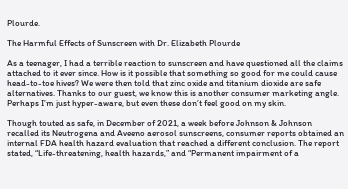Plourde.

The Harmful Effects of Sunscreen with Dr. Elizabeth Plourde

As a teenager, I had a terrible reaction to sunscreen and have questioned all the claims attached to it ever since. How is it possible that something so good for me could cause head-to-toe hives? We were then told that zinc oxide and titanium dioxide are safe alternatives. Thanks to our guest, we know this is another consumer marketing angle. Perhaps I’m just hyper-aware, but even these don’t feel good on my skin.

Though touted as safe, in December of 2021, a week before Johnson & Johnson recalled its Neutrogena and Aveeno aerosol sunscreens, consumer reports obtained an internal FDA health hazard evaluation that reached a different conclusion. The report stated, “Life-threatening, health hazards,” and “Permanent impairment of a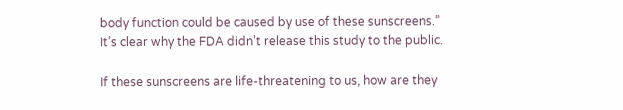body function could be caused by use of these sunscreens.” It’s clear why the FDA didn’t release this study to the public.

If these sunscreens are life-threatening to us, how are they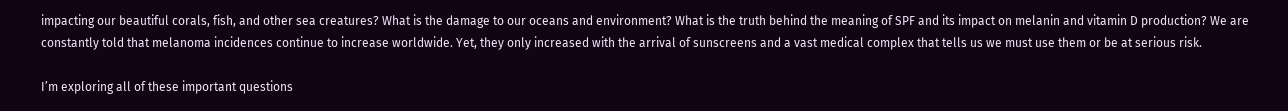impacting our beautiful corals, fish, and other sea creatures? What is the damage to our oceans and environment? What is the truth behind the meaning of SPF and its impact on melanin and vitamin D production? We are constantly told that melanoma incidences continue to increase worldwide. Yet, they only increased with the arrival of sunscreens and a vast medical complex that tells us we must use them or be at serious risk.

I’m exploring all of these important questions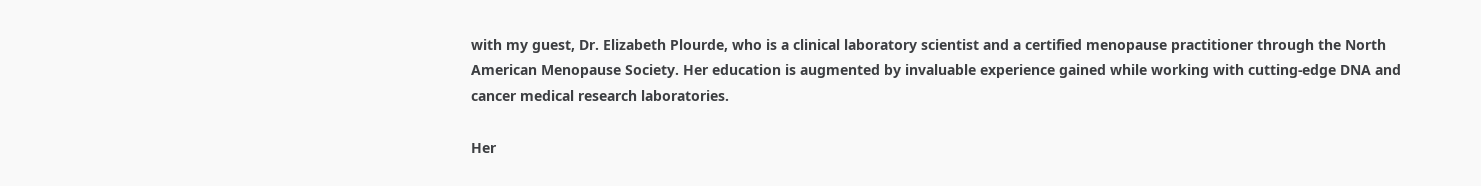with my guest, Dr. Elizabeth Plourde, who is a clinical laboratory scientist and a certified menopause practitioner through the North American Menopause Society. Her education is augmented by invaluable experience gained while working with cutting-edge DNA and cancer medical research laboratories.

Her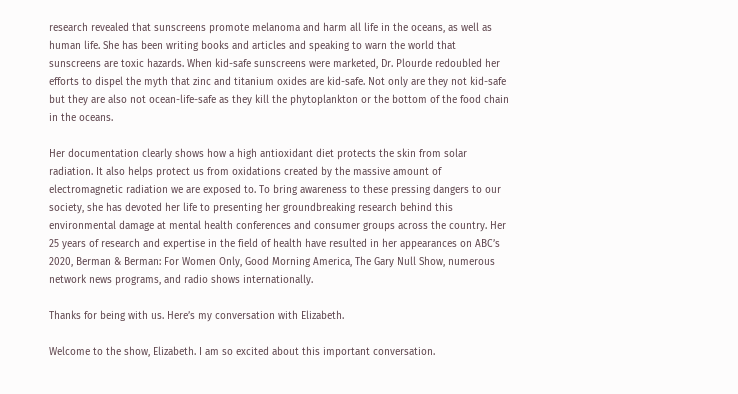research revealed that sunscreens promote melanoma and harm all life in the oceans, as well as human life. She has been writing books and articles and speaking to warn the world that sunscreens are toxic hazards. When kid-safe sunscreens were marketed, Dr. Plourde redoubled her efforts to dispel the myth that zinc and titanium oxides are kid-safe. Not only are they not kid-safe but they are also not ocean-life-safe as they kill the phytoplankton or the bottom of the food chain in the oceans.

Her documentation clearly shows how a high antioxidant diet protects the skin from solar radiation. It also helps protect us from oxidations created by the massive amount of electromagnetic radiation we are exposed to. To bring awareness to these pressing dangers to our society, she has devoted her life to presenting her groundbreaking research behind this environmental damage at mental health conferences and consumer groups across the country. Her 25 years of research and expertise in the field of health have resulted in her appearances on ABC’s 2020, Berman & Berman: For Women Only, Good Morning America, The Gary Null Show, numerous network news programs, and radio shows internationally.

Thanks for being with us. Here’s my conversation with Elizabeth.

Welcome to the show, Elizabeth. I am so excited about this important conversation.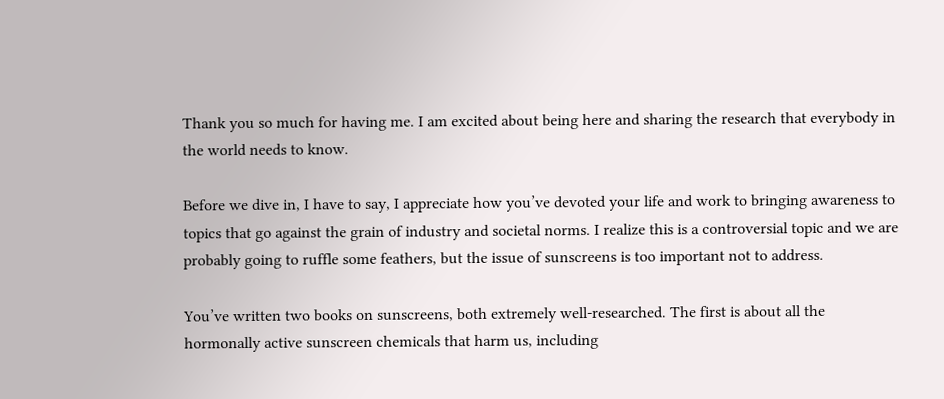Thank you so much for having me. I am excited about being here and sharing the research that everybody in the world needs to know.

Before we dive in, I have to say, I appreciate how you’ve devoted your life and work to bringing awareness to topics that go against the grain of industry and societal norms. I realize this is a controversial topic and we are probably going to ruffle some feathers, but the issue of sunscreens is too important not to address.

You’ve written two books on sunscreens, both extremely well-researched. The first is about all the hormonally active sunscreen chemicals that harm us, including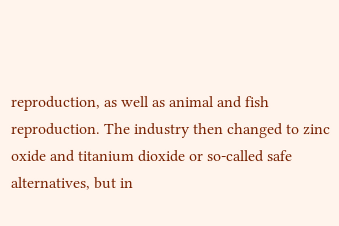reproduction, as well as animal and fish reproduction. The industry then changed to zinc oxide and titanium dioxide or so-called safe alternatives, but in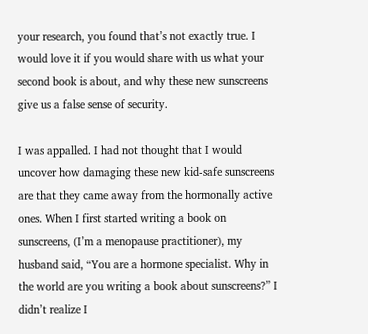your research, you found that’s not exactly true. I would love it if you would share with us what your second book is about, and why these new sunscreens give us a false sense of security.

I was appalled. I had not thought that I would uncover how damaging these new kid-safe sunscreens are that they came away from the hormonally active ones. When I first started writing a book on sunscreens, (I’m a menopause practitioner), my husband said, “You are a hormone specialist. Why in the world are you writing a book about sunscreens?” I didn’t realize I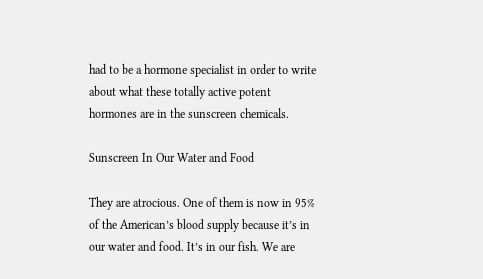had to be a hormone specialist in order to write about what these totally active potent hormones are in the sunscreen chemicals.

Sunscreen In Our Water and Food

They are atrocious. One of them is now in 95% of the American’s blood supply because it’s in our water and food. It’s in our fish. We are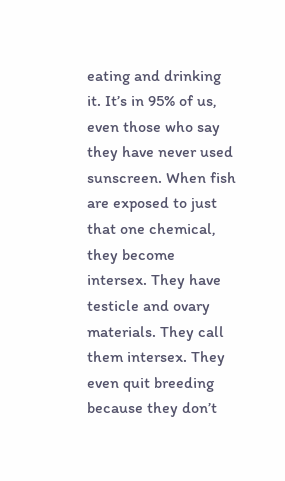eating and drinking it. It’s in 95% of us, even those who say they have never used sunscreen. When fish are exposed to just that one chemical, they become intersex. They have testicle and ovary materials. They call them intersex. They even quit breeding because they don’t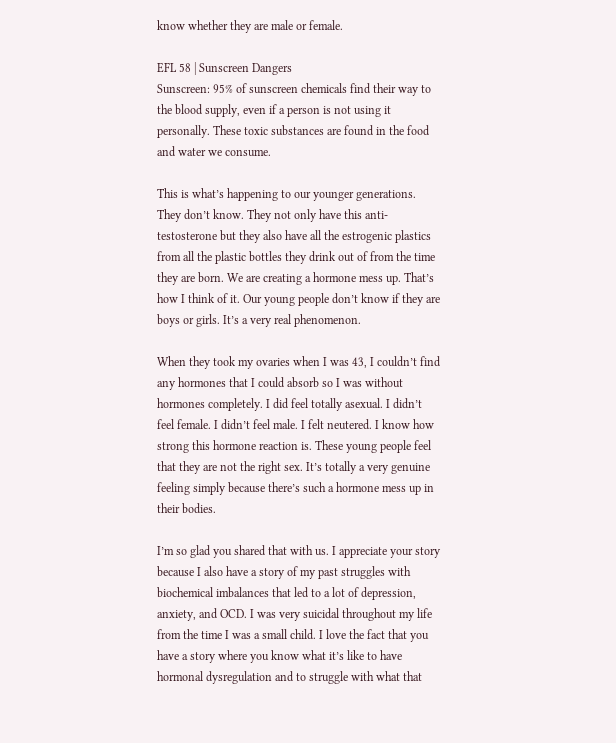know whether they are male or female.

EFL 58 | Sunscreen Dangers
Sunscreen: 95% of sunscreen chemicals find their way to the blood supply, even if a person is not using it personally. These toxic substances are found in the food and water we consume.

This is what’s happening to our younger generations. They don’t know. They not only have this anti-testosterone but they also have all the estrogenic plastics from all the plastic bottles they drink out of from the time they are born. We are creating a hormone mess up. That’s how I think of it. Our young people don’t know if they are boys or girls. It’s a very real phenomenon.

When they took my ovaries when I was 43, I couldn’t find any hormones that I could absorb so I was without hormones completely. I did feel totally asexual. I didn’t feel female. I didn’t feel male. I felt neutered. I know how strong this hormone reaction is. These young people feel that they are not the right sex. It’s totally a very genuine feeling simply because there’s such a hormone mess up in their bodies.

I’m so glad you shared that with us. I appreciate your story because I also have a story of my past struggles with biochemical imbalances that led to a lot of depression, anxiety, and OCD. I was very suicidal throughout my life from the time I was a small child. I love the fact that you have a story where you know what it’s like to have hormonal dysregulation and to struggle with what that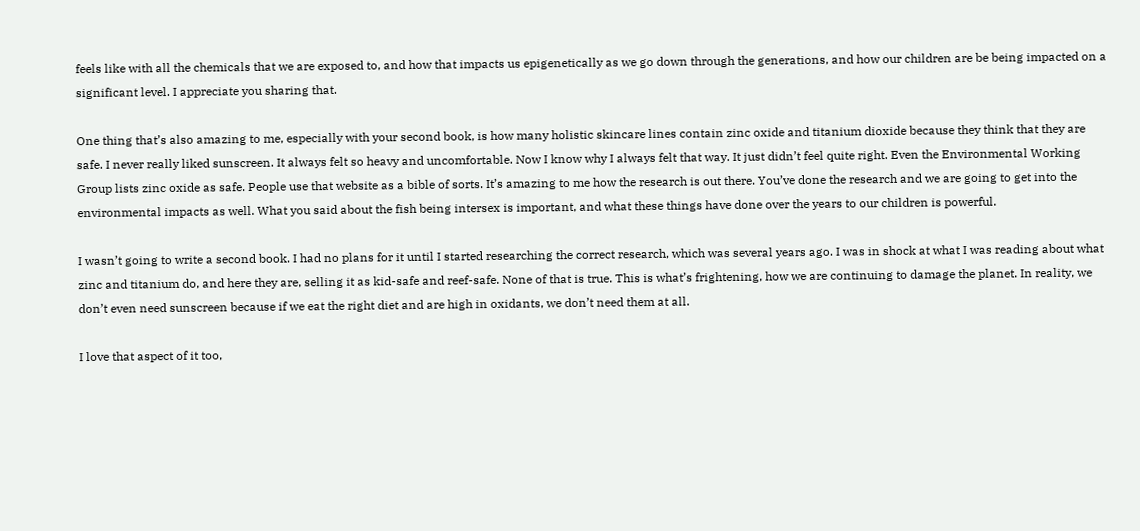feels like with all the chemicals that we are exposed to, and how that impacts us epigenetically as we go down through the generations, and how our children are be being impacted on a significant level. I appreciate you sharing that.

One thing that’s also amazing to me, especially with your second book, is how many holistic skincare lines contain zinc oxide and titanium dioxide because they think that they are safe. I never really liked sunscreen. It always felt so heavy and uncomfortable. Now I know why I always felt that way. It just didn’t feel quite right. Even the Environmental Working Group lists zinc oxide as safe. People use that website as a bible of sorts. It’s amazing to me how the research is out there. You’ve done the research and we are going to get into the environmental impacts as well. What you said about the fish being intersex is important, and what these things have done over the years to our children is powerful.

I wasn’t going to write a second book. I had no plans for it until I started researching the correct research, which was several years ago. I was in shock at what I was reading about what zinc and titanium do, and here they are, selling it as kid-safe and reef-safe. None of that is true. This is what’s frightening, how we are continuing to damage the planet. In reality, we don’t even need sunscreen because if we eat the right diet and are high in oxidants, we don’t need them at all.

I love that aspect of it too,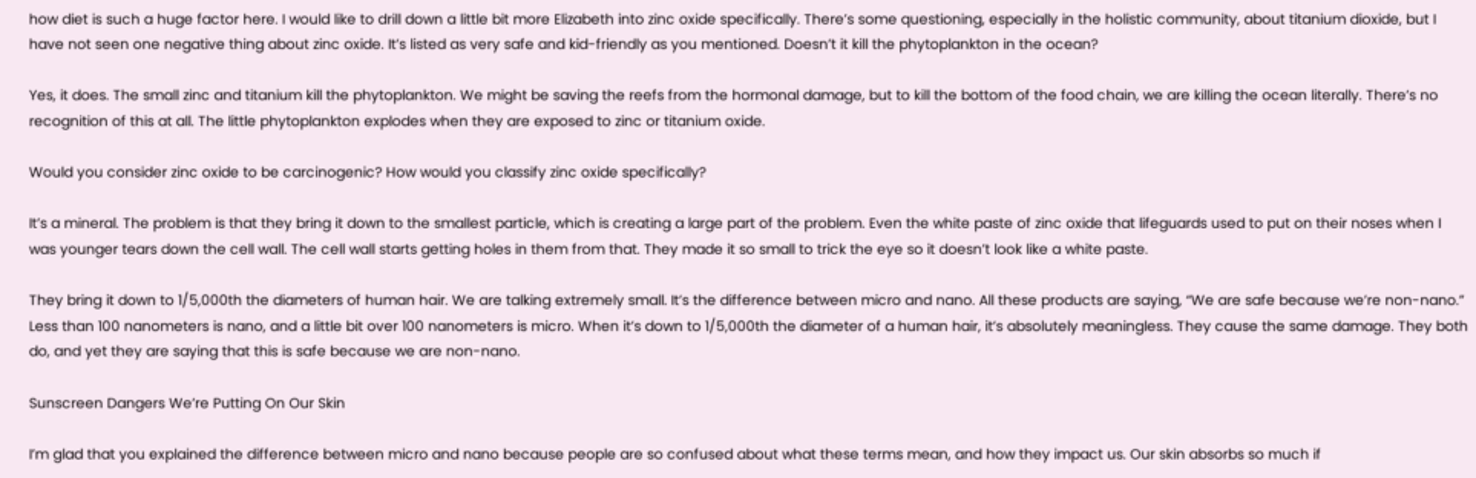how diet is such a huge factor here. I would like to drill down a little bit more Elizabeth into zinc oxide specifically. There’s some questioning, especially in the holistic community, about titanium dioxide, but I have not seen one negative thing about zinc oxide. It’s listed as very safe and kid-friendly as you mentioned. Doesn’t it kill the phytoplankton in the ocean?

Yes, it does. The small zinc and titanium kill the phytoplankton. We might be saving the reefs from the hormonal damage, but to kill the bottom of the food chain, we are killing the ocean literally. There’s no recognition of this at all. The little phytoplankton explodes when they are exposed to zinc or titanium oxide.

Would you consider zinc oxide to be carcinogenic? How would you classify zinc oxide specifically?

It’s a mineral. The problem is that they bring it down to the smallest particle, which is creating a large part of the problem. Even the white paste of zinc oxide that lifeguards used to put on their noses when I was younger tears down the cell wall. The cell wall starts getting holes in them from that. They made it so small to trick the eye so it doesn’t look like a white paste.

They bring it down to 1/5,000th the diameters of human hair. We are talking extremely small. It’s the difference between micro and nano. All these products are saying, “We are safe because we’re non-nano.” Less than 100 nanometers is nano, and a little bit over 100 nanometers is micro. When it’s down to 1/5,000th the diameter of a human hair, it’s absolutely meaningless. They cause the same damage. They both do, and yet they are saying that this is safe because we are non-nano.

Sunscreen Dangers We’re Putting On Our Skin

I’m glad that you explained the difference between micro and nano because people are so confused about what these terms mean, and how they impact us. Our skin absorbs so much if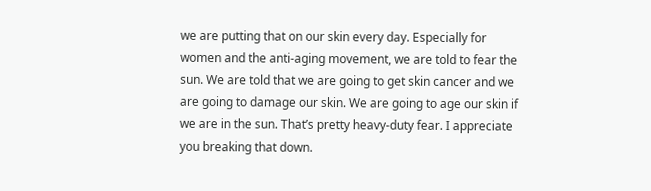we are putting that on our skin every day. Especially for women and the anti-aging movement, we are told to fear the sun. We are told that we are going to get skin cancer and we are going to damage our skin. We are going to age our skin if we are in the sun. That’s pretty heavy-duty fear. I appreciate you breaking that down.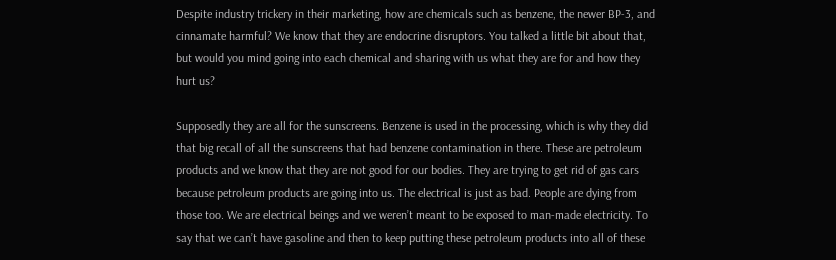Despite industry trickery in their marketing, how are chemicals such as benzene, the newer BP-3, and cinnamate harmful? We know that they are endocrine disruptors. You talked a little bit about that, but would you mind going into each chemical and sharing with us what they are for and how they hurt us?

Supposedly they are all for the sunscreens. Benzene is used in the processing, which is why they did that big recall of all the sunscreens that had benzene contamination in there. These are petroleum products and we know that they are not good for our bodies. They are trying to get rid of gas cars because petroleum products are going into us. The electrical is just as bad. People are dying from those too. We are electrical beings and we weren’t meant to be exposed to man-made electricity. To say that we can’t have gasoline and then to keep putting these petroleum products into all of these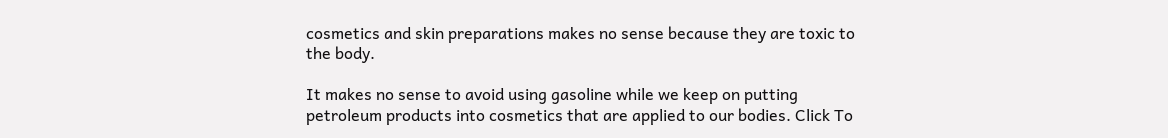cosmetics and skin preparations makes no sense because they are toxic to the body.

It makes no sense to avoid using gasoline while we keep on putting petroleum products into cosmetics that are applied to our bodies. Click To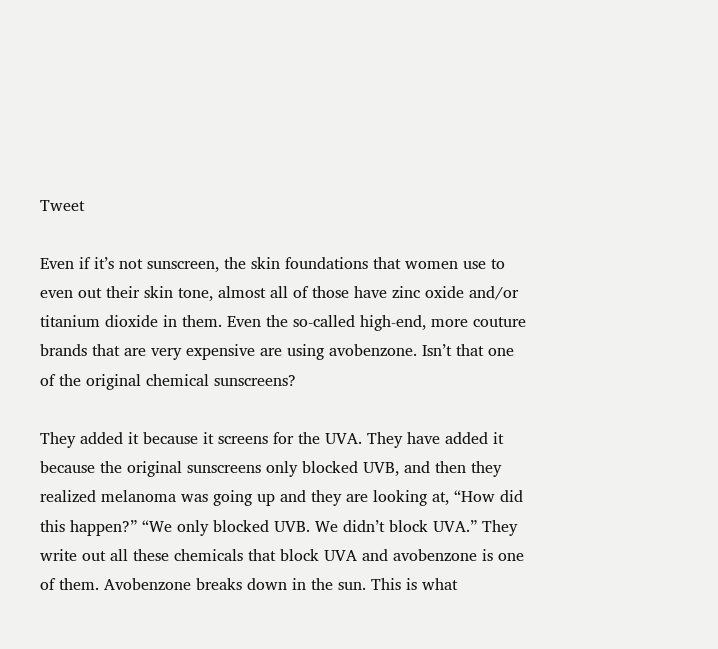Tweet

Even if it’s not sunscreen, the skin foundations that women use to even out their skin tone, almost all of those have zinc oxide and/or titanium dioxide in them. Even the so-called high-end, more couture brands that are very expensive are using avobenzone. Isn’t that one of the original chemical sunscreens?

They added it because it screens for the UVA. They have added it because the original sunscreens only blocked UVB, and then they realized melanoma was going up and they are looking at, “How did this happen?” “We only blocked UVB. We didn’t block UVA.” They write out all these chemicals that block UVA and avobenzone is one of them. Avobenzone breaks down in the sun. This is what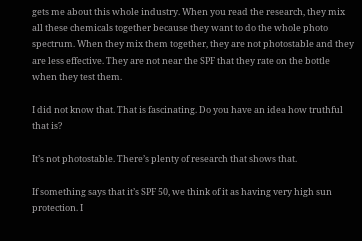gets me about this whole industry. When you read the research, they mix all these chemicals together because they want to do the whole photo spectrum. When they mix them together, they are not photostable and they are less effective. They are not near the SPF that they rate on the bottle when they test them.

I did not know that. That is fascinating. Do you have an idea how truthful that is?

It’s not photostable. There’s plenty of research that shows that.

If something says that it’s SPF 50, we think of it as having very high sun protection. I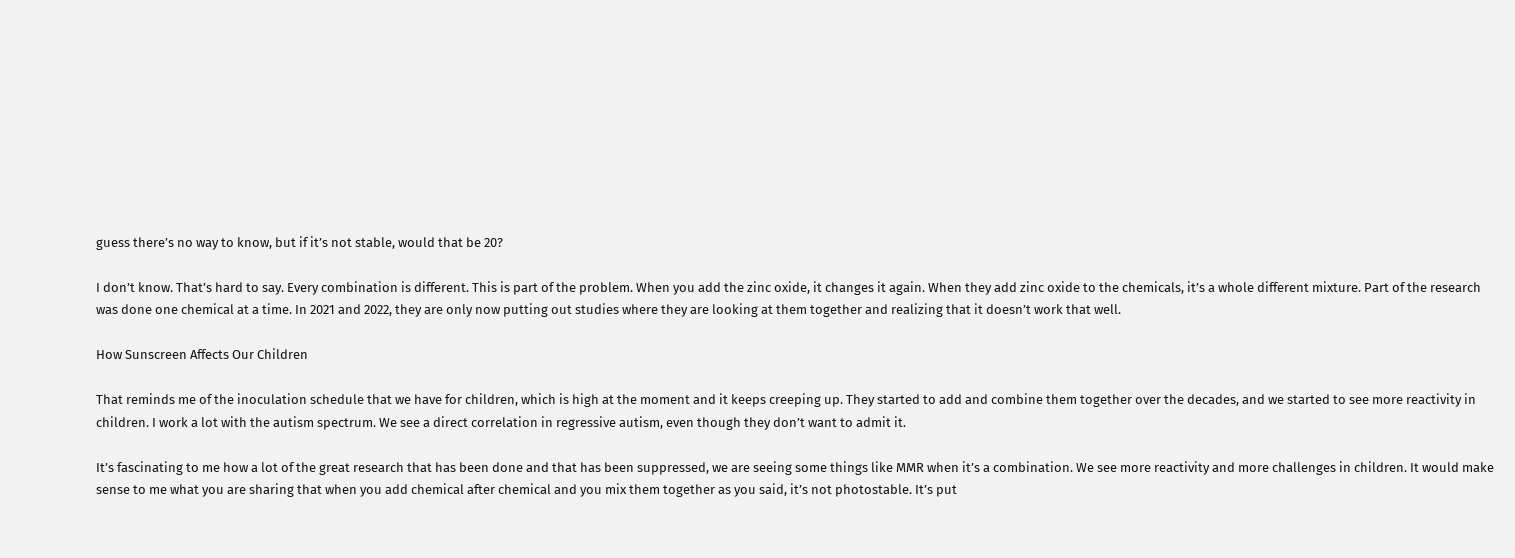guess there’s no way to know, but if it’s not stable, would that be 20?

I don’t know. That’s hard to say. Every combination is different. This is part of the problem. When you add the zinc oxide, it changes it again. When they add zinc oxide to the chemicals, it’s a whole different mixture. Part of the research was done one chemical at a time. In 2021 and 2022, they are only now putting out studies where they are looking at them together and realizing that it doesn’t work that well.

How Sunscreen Affects Our Children

That reminds me of the inoculation schedule that we have for children, which is high at the moment and it keeps creeping up. They started to add and combine them together over the decades, and we started to see more reactivity in children. I work a lot with the autism spectrum. We see a direct correlation in regressive autism, even though they don’t want to admit it.

It’s fascinating to me how a lot of the great research that has been done and that has been suppressed, we are seeing some things like MMR when it’s a combination. We see more reactivity and more challenges in children. It would make sense to me what you are sharing that when you add chemical after chemical and you mix them together as you said, it’s not photostable. It’s put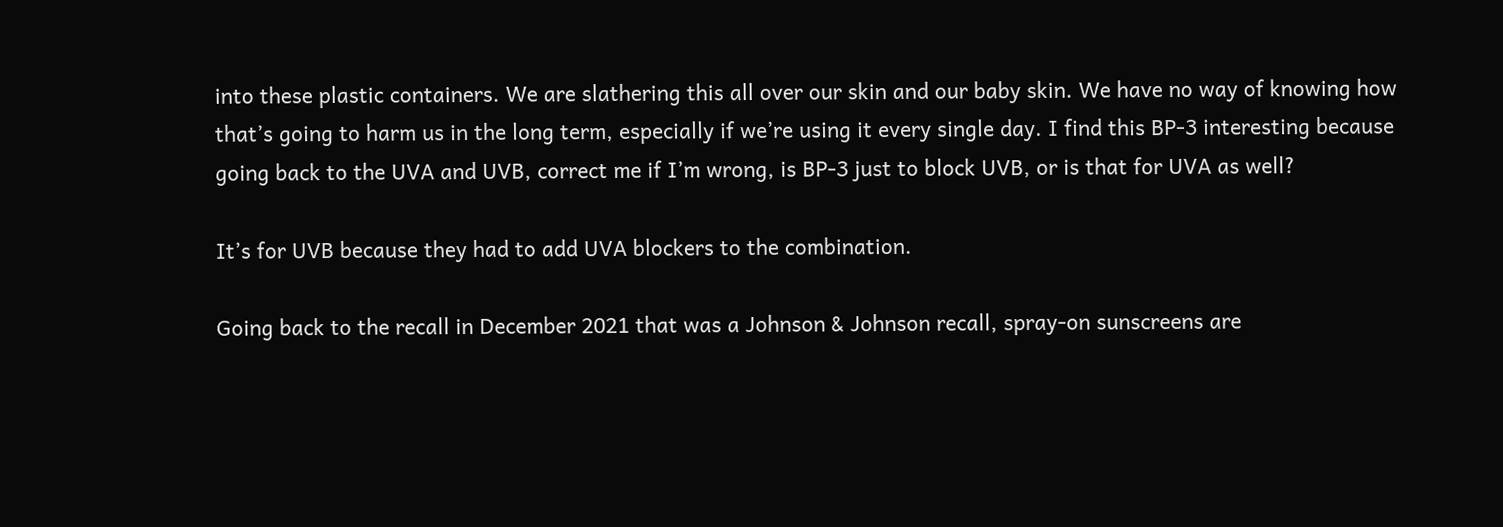into these plastic containers. We are slathering this all over our skin and our baby skin. We have no way of knowing how that’s going to harm us in the long term, especially if we’re using it every single day. I find this BP-3 interesting because going back to the UVA and UVB, correct me if I’m wrong, is BP-3 just to block UVB, or is that for UVA as well?

It’s for UVB because they had to add UVA blockers to the combination.

Going back to the recall in December 2021 that was a Johnson & Johnson recall, spray-on sunscreens are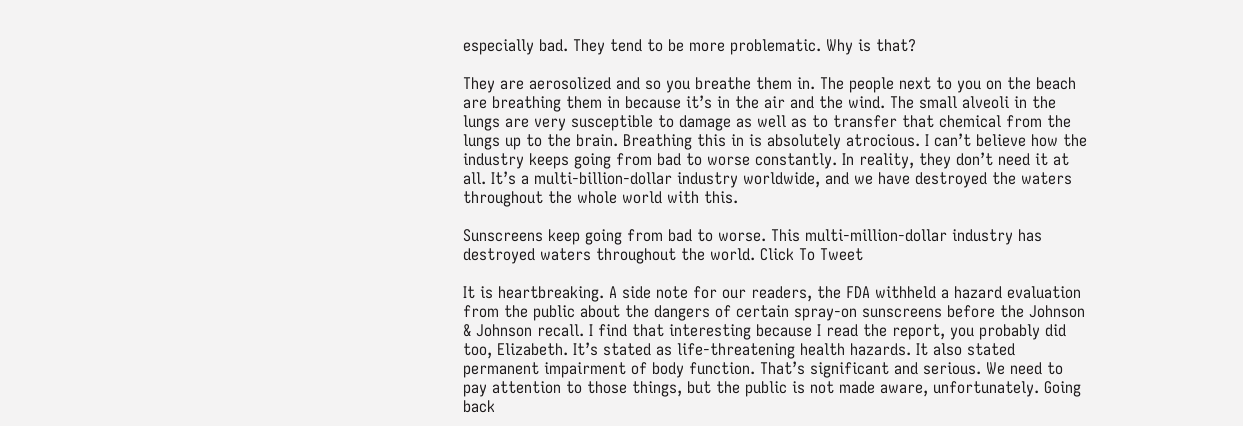especially bad. They tend to be more problematic. Why is that?

They are aerosolized and so you breathe them in. The people next to you on the beach are breathing them in because it’s in the air and the wind. The small alveoli in the lungs are very susceptible to damage as well as to transfer that chemical from the lungs up to the brain. Breathing this in is absolutely atrocious. I can’t believe how the industry keeps going from bad to worse constantly. In reality, they don’t need it at all. It’s a multi-billion-dollar industry worldwide, and we have destroyed the waters throughout the whole world with this.

Sunscreens keep going from bad to worse. This multi-million-dollar industry has destroyed waters throughout the world. Click To Tweet

It is heartbreaking. A side note for our readers, the FDA withheld a hazard evaluation from the public about the dangers of certain spray-on sunscreens before the Johnson & Johnson recall. I find that interesting because I read the report, you probably did too, Elizabeth. It’s stated as life-threatening health hazards. It also stated permanent impairment of body function. That’s significant and serious. We need to pay attention to those things, but the public is not made aware, unfortunately. Going back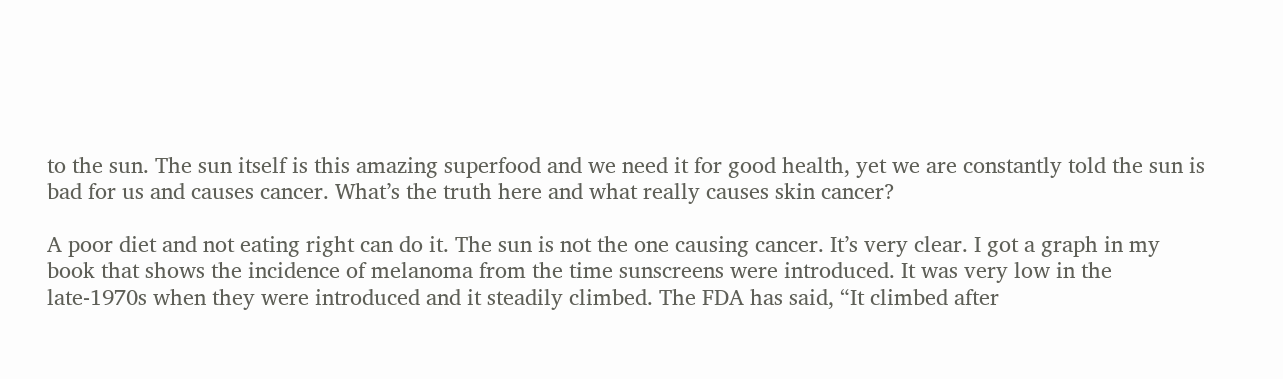to the sun. The sun itself is this amazing superfood and we need it for good health, yet we are constantly told the sun is bad for us and causes cancer. What’s the truth here and what really causes skin cancer?

A poor diet and not eating right can do it. The sun is not the one causing cancer. It’s very clear. I got a graph in my book that shows the incidence of melanoma from the time sunscreens were introduced. It was very low in the late-1970s when they were introduced and it steadily climbed. The FDA has said, “It climbed after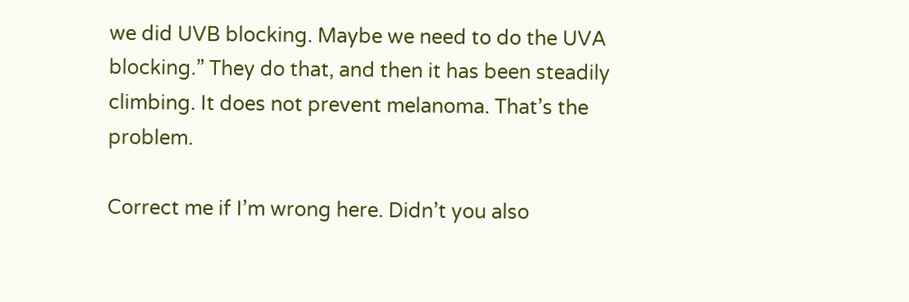we did UVB blocking. Maybe we need to do the UVA blocking.” They do that, and then it has been steadily climbing. It does not prevent melanoma. That’s the problem.

Correct me if I’m wrong here. Didn’t you also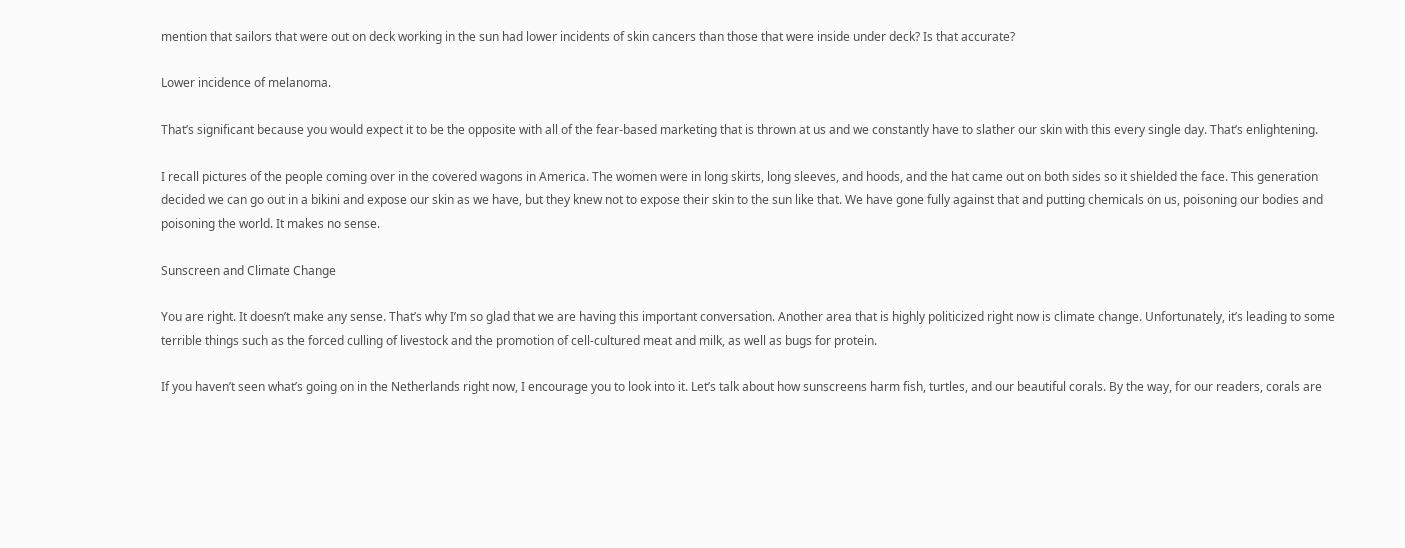mention that sailors that were out on deck working in the sun had lower incidents of skin cancers than those that were inside under deck? Is that accurate?

Lower incidence of melanoma.

That’s significant because you would expect it to be the opposite with all of the fear-based marketing that is thrown at us and we constantly have to slather our skin with this every single day. That’s enlightening.

I recall pictures of the people coming over in the covered wagons in America. The women were in long skirts, long sleeves, and hoods, and the hat came out on both sides so it shielded the face. This generation decided we can go out in a bikini and expose our skin as we have, but they knew not to expose their skin to the sun like that. We have gone fully against that and putting chemicals on us, poisoning our bodies and poisoning the world. It makes no sense.

Sunscreen and Climate Change

You are right. It doesn’t make any sense. That’s why I’m so glad that we are having this important conversation. Another area that is highly politicized right now is climate change. Unfortunately, it’s leading to some terrible things such as the forced culling of livestock and the promotion of cell-cultured meat and milk, as well as bugs for protein.

If you haven’t seen what’s going on in the Netherlands right now, I encourage you to look into it. Let’s talk about how sunscreens harm fish, turtles, and our beautiful corals. By the way, for our readers, corals are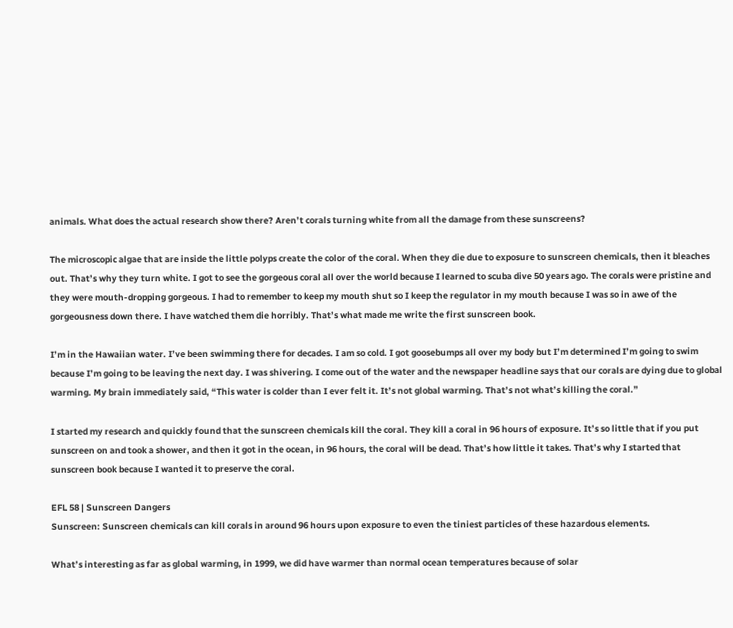animals. What does the actual research show there? Aren’t corals turning white from all the damage from these sunscreens?

The microscopic algae that are inside the little polyps create the color of the coral. When they die due to exposure to sunscreen chemicals, then it bleaches out. That’s why they turn white. I got to see the gorgeous coral all over the world because I learned to scuba dive 50 years ago. The corals were pristine and they were mouth-dropping gorgeous. I had to remember to keep my mouth shut so I keep the regulator in my mouth because I was so in awe of the gorgeousness down there. I have watched them die horribly. That’s what made me write the first sunscreen book.

I’m in the Hawaiian water. I’ve been swimming there for decades. I am so cold. I got goosebumps all over my body but I’m determined I’m going to swim because I’m going to be leaving the next day. I was shivering. I come out of the water and the newspaper headline says that our corals are dying due to global warming. My brain immediately said, “This water is colder than I ever felt it. It’s not global warming. That’s not what’s killing the coral.”

I started my research and quickly found that the sunscreen chemicals kill the coral. They kill a coral in 96 hours of exposure. It’s so little that if you put sunscreen on and took a shower, and then it got in the ocean, in 96 hours, the coral will be dead. That’s how little it takes. That’s why I started that sunscreen book because I wanted it to preserve the coral.

EFL 58 | Sunscreen Dangers
Sunscreen: Sunscreen chemicals can kill corals in around 96 hours upon exposure to even the tiniest particles of these hazardous elements.

What’s interesting as far as global warming, in 1999, we did have warmer than normal ocean temperatures because of solar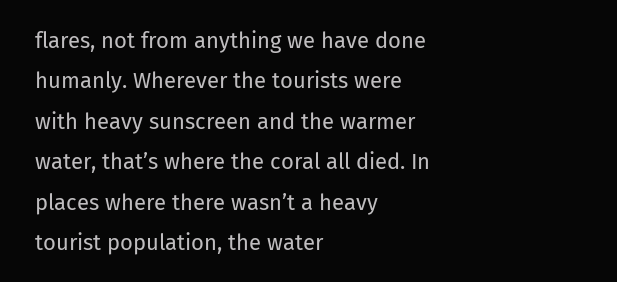flares, not from anything we have done humanly. Wherever the tourists were with heavy sunscreen and the warmer water, that’s where the coral all died. In places where there wasn’t a heavy tourist population, the water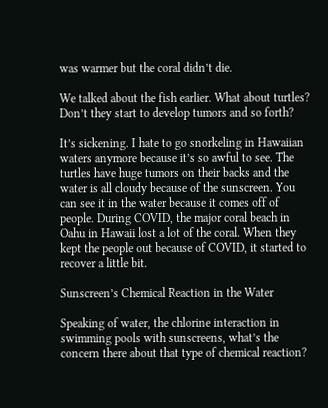was warmer but the coral didn’t die.

We talked about the fish earlier. What about turtles? Don’t they start to develop tumors and so forth?

It’s sickening. I hate to go snorkeling in Hawaiian waters anymore because it’s so awful to see. The turtles have huge tumors on their backs and the water is all cloudy because of the sunscreen. You can see it in the water because it comes off of people. During COVID, the major coral beach in Oahu in Hawaii lost a lot of the coral. When they kept the people out because of COVID, it started to recover a little bit.

Sunscreen’s Chemical Reaction in the Water

Speaking of water, the chlorine interaction in swimming pools with sunscreens, what’s the concern there about that type of chemical reaction?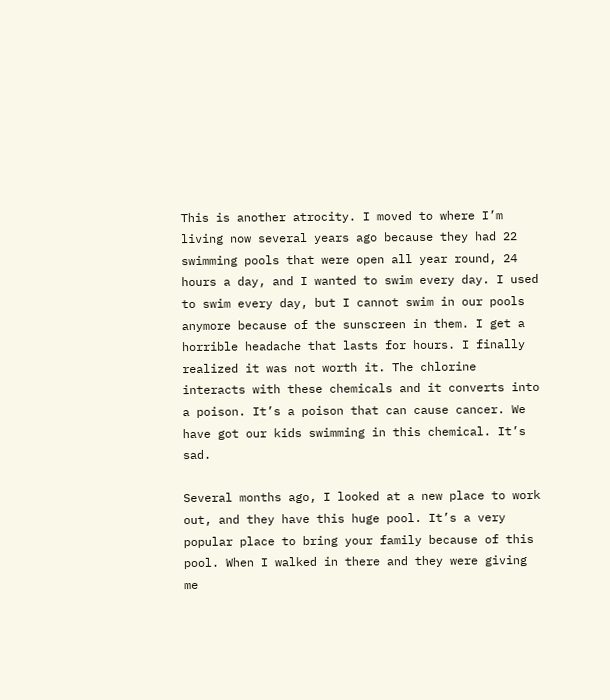This is another atrocity. I moved to where I’m living now several years ago because they had 22 swimming pools that were open all year round, 24 hours a day, and I wanted to swim every day. I used to swim every day, but I cannot swim in our pools anymore because of the sunscreen in them. I get a horrible headache that lasts for hours. I finally realized it was not worth it. The chlorine interacts with these chemicals and it converts into a poison. It’s a poison that can cause cancer. We have got our kids swimming in this chemical. It’s sad.

Several months ago, I looked at a new place to work out, and they have this huge pool. It’s a very popular place to bring your family because of this pool. When I walked in there and they were giving me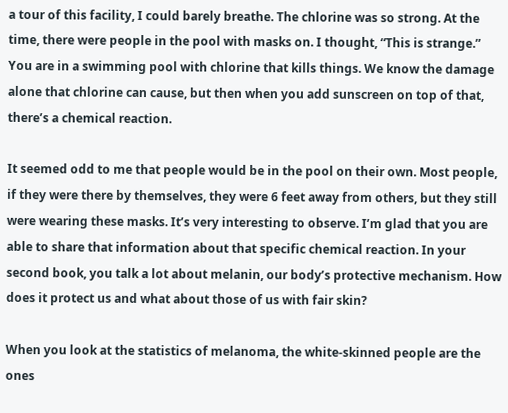a tour of this facility, I could barely breathe. The chlorine was so strong. At the time, there were people in the pool with masks on. I thought, “This is strange.” You are in a swimming pool with chlorine that kills things. We know the damage alone that chlorine can cause, but then when you add sunscreen on top of that, there’s a chemical reaction.

It seemed odd to me that people would be in the pool on their own. Most people, if they were there by themselves, they were 6 feet away from others, but they still were wearing these masks. It’s very interesting to observe. I’m glad that you are able to share that information about that specific chemical reaction. In your second book, you talk a lot about melanin, our body’s protective mechanism. How does it protect us and what about those of us with fair skin?

When you look at the statistics of melanoma, the white-skinned people are the ones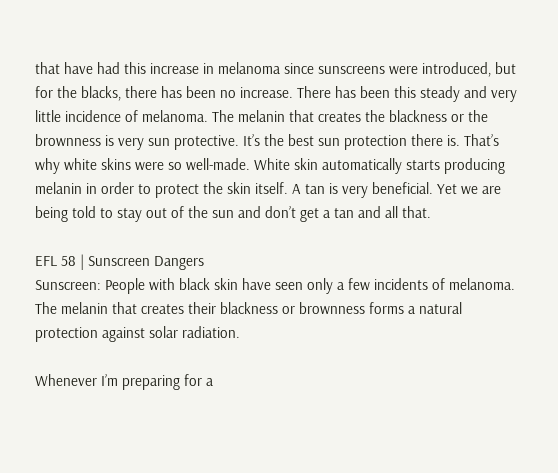that have had this increase in melanoma since sunscreens were introduced, but for the blacks, there has been no increase. There has been this steady and very little incidence of melanoma. The melanin that creates the blackness or the brownness is very sun protective. It’s the best sun protection there is. That’s why white skins were so well-made. White skin automatically starts producing melanin in order to protect the skin itself. A tan is very beneficial. Yet we are being told to stay out of the sun and don’t get a tan and all that.

EFL 58 | Sunscreen Dangers
Sunscreen: People with black skin have seen only a few incidents of melanoma. The melanin that creates their blackness or brownness forms a natural protection against solar radiation.

Whenever I’m preparing for a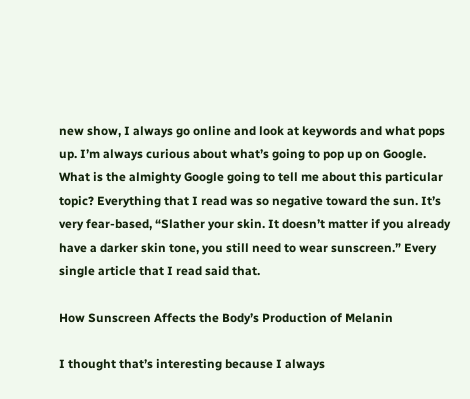new show, I always go online and look at keywords and what pops up. I’m always curious about what’s going to pop up on Google. What is the almighty Google going to tell me about this particular topic? Everything that I read was so negative toward the sun. It’s very fear-based, “Slather your skin. It doesn’t matter if you already have a darker skin tone, you still need to wear sunscreen.” Every single article that I read said that.

How Sunscreen Affects the Body’s Production of Melanin

I thought that’s interesting because I always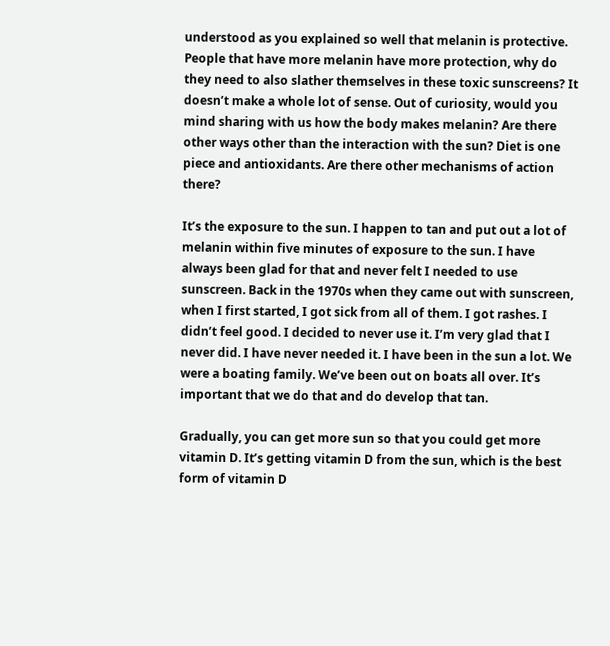understood as you explained so well that melanin is protective. People that have more melanin have more protection, why do they need to also slather themselves in these toxic sunscreens? It doesn’t make a whole lot of sense. Out of curiosity, would you mind sharing with us how the body makes melanin? Are there other ways other than the interaction with the sun? Diet is one piece and antioxidants. Are there other mechanisms of action there?

It’s the exposure to the sun. I happen to tan and put out a lot of melanin within five minutes of exposure to the sun. I have always been glad for that and never felt I needed to use sunscreen. Back in the 1970s when they came out with sunscreen, when I first started, I got sick from all of them. I got rashes. I didn’t feel good. I decided to never use it. I’m very glad that I never did. I have never needed it. I have been in the sun a lot. We were a boating family. We’ve been out on boats all over. It’s important that we do that and do develop that tan.

Gradually, you can get more sun so that you could get more vitamin D. It’s getting vitamin D from the sun, which is the best form of vitamin D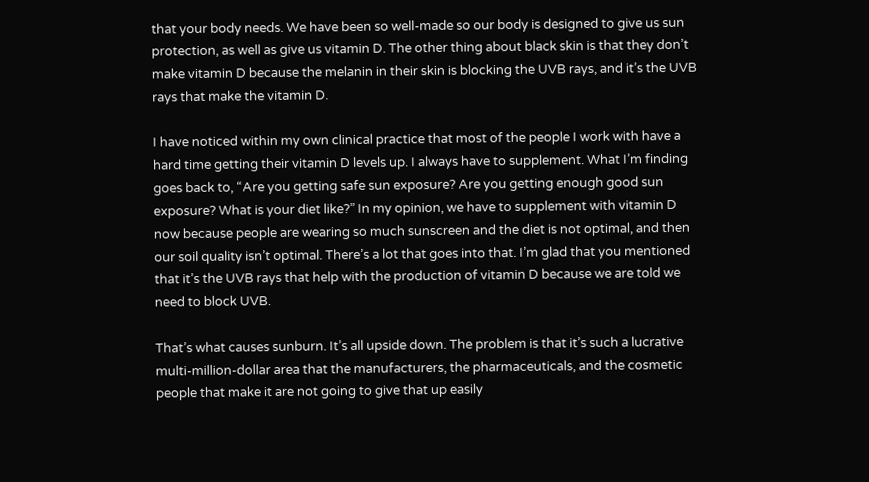that your body needs. We have been so well-made so our body is designed to give us sun protection, as well as give us vitamin D. The other thing about black skin is that they don’t make vitamin D because the melanin in their skin is blocking the UVB rays, and it’s the UVB rays that make the vitamin D.

I have noticed within my own clinical practice that most of the people I work with have a hard time getting their vitamin D levels up. I always have to supplement. What I’m finding goes back to, “Are you getting safe sun exposure? Are you getting enough good sun exposure? What is your diet like?” In my opinion, we have to supplement with vitamin D now because people are wearing so much sunscreen and the diet is not optimal, and then our soil quality isn’t optimal. There’s a lot that goes into that. I’m glad that you mentioned that it’s the UVB rays that help with the production of vitamin D because we are told we need to block UVB.

That’s what causes sunburn. It’s all upside down. The problem is that it’s such a lucrative multi-million-dollar area that the manufacturers, the pharmaceuticals, and the cosmetic people that make it are not going to give that up easily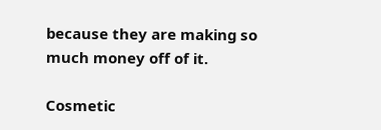because they are making so much money off of it.

Cosmetic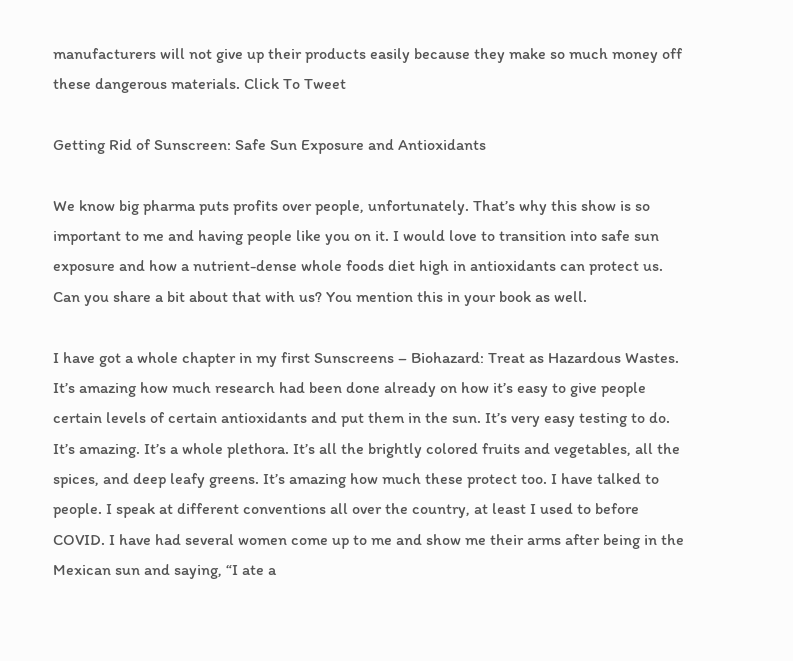manufacturers will not give up their products easily because they make so much money off these dangerous materials. Click To Tweet

Getting Rid of Sunscreen: Safe Sun Exposure and Antioxidants

We know big pharma puts profits over people, unfortunately. That’s why this show is so important to me and having people like you on it. I would love to transition into safe sun exposure and how a nutrient-dense whole foods diet high in antioxidants can protect us. Can you share a bit about that with us? You mention this in your book as well.

I have got a whole chapter in my first Sunscreens – Biohazard: Treat as Hazardous Wastes. It’s amazing how much research had been done already on how it’s easy to give people certain levels of certain antioxidants and put them in the sun. It’s very easy testing to do. It’s amazing. It’s a whole plethora. It’s all the brightly colored fruits and vegetables, all the spices, and deep leafy greens. It’s amazing how much these protect too. I have talked to people. I speak at different conventions all over the country, at least I used to before COVID. I have had several women come up to me and show me their arms after being in the Mexican sun and saying, “I ate a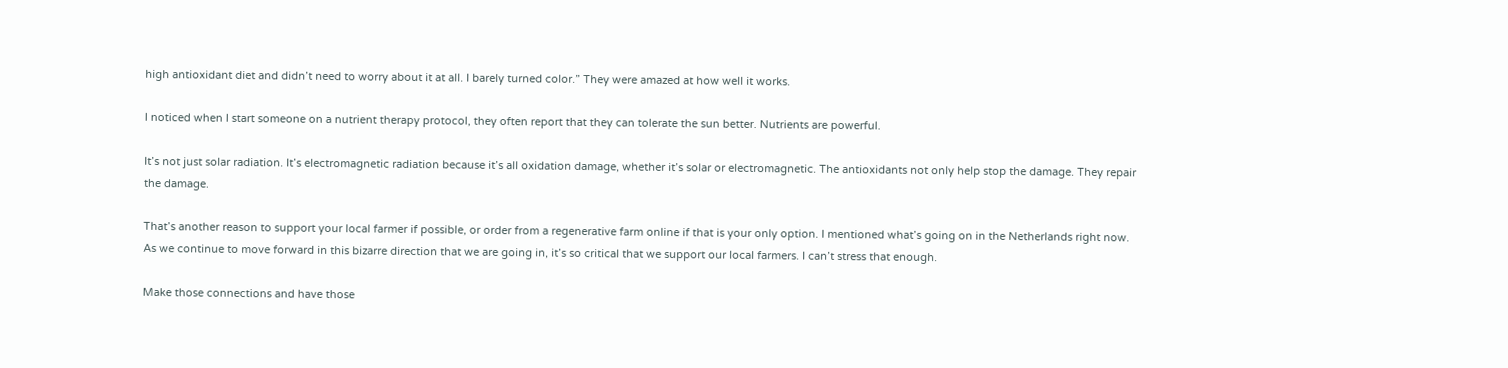high antioxidant diet and didn’t need to worry about it at all. I barely turned color.” They were amazed at how well it works.

I noticed when I start someone on a nutrient therapy protocol, they often report that they can tolerate the sun better. Nutrients are powerful.

It’s not just solar radiation. It’s electromagnetic radiation because it’s all oxidation damage, whether it’s solar or electromagnetic. The antioxidants not only help stop the damage. They repair the damage.

That’s another reason to support your local farmer if possible, or order from a regenerative farm online if that is your only option. I mentioned what’s going on in the Netherlands right now. As we continue to move forward in this bizarre direction that we are going in, it’s so critical that we support our local farmers. I can’t stress that enough.

Make those connections and have those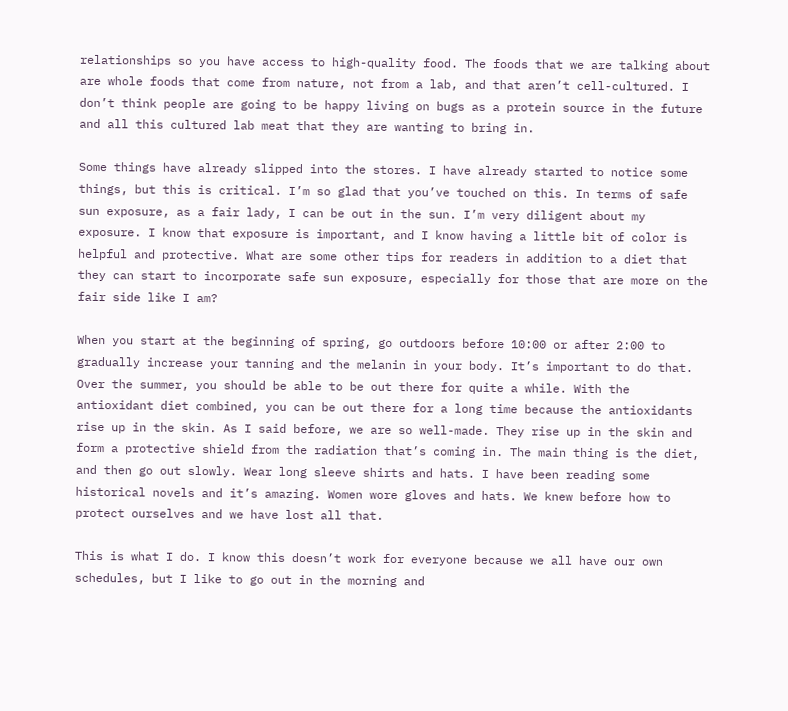relationships so you have access to high-quality food. The foods that we are talking about are whole foods that come from nature, not from a lab, and that aren’t cell-cultured. I don’t think people are going to be happy living on bugs as a protein source in the future and all this cultured lab meat that they are wanting to bring in.

Some things have already slipped into the stores. I have already started to notice some things, but this is critical. I’m so glad that you’ve touched on this. In terms of safe sun exposure, as a fair lady, I can be out in the sun. I’m very diligent about my exposure. I know that exposure is important, and I know having a little bit of color is helpful and protective. What are some other tips for readers in addition to a diet that they can start to incorporate safe sun exposure, especially for those that are more on the fair side like I am?

When you start at the beginning of spring, go outdoors before 10:00 or after 2:00 to gradually increase your tanning and the melanin in your body. It’s important to do that. Over the summer, you should be able to be out there for quite a while. With the antioxidant diet combined, you can be out there for a long time because the antioxidants rise up in the skin. As I said before, we are so well-made. They rise up in the skin and form a protective shield from the radiation that’s coming in. The main thing is the diet, and then go out slowly. Wear long sleeve shirts and hats. I have been reading some historical novels and it’s amazing. Women wore gloves and hats. We knew before how to protect ourselves and we have lost all that.

This is what I do. I know this doesn’t work for everyone because we all have our own schedules, but I like to go out in the morning and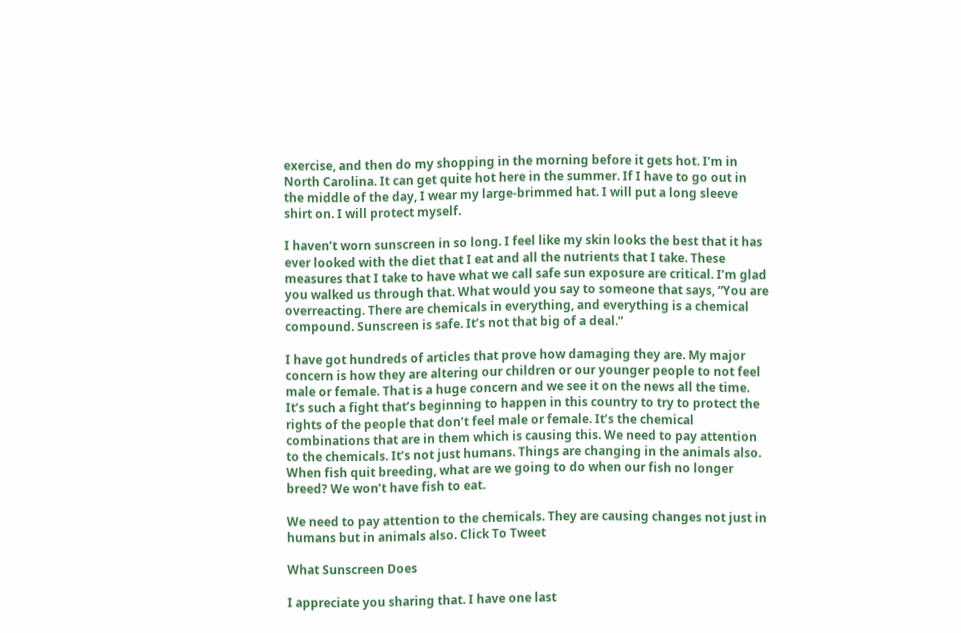exercise, and then do my shopping in the morning before it gets hot. I’m in North Carolina. It can get quite hot here in the summer. If I have to go out in the middle of the day, I wear my large-brimmed hat. I will put a long sleeve shirt on. I will protect myself.

I haven’t worn sunscreen in so long. I feel like my skin looks the best that it has ever looked with the diet that I eat and all the nutrients that I take. These measures that I take to have what we call safe sun exposure are critical. I’m glad you walked us through that. What would you say to someone that says, “You are overreacting. There are chemicals in everything, and everything is a chemical compound. Sunscreen is safe. It’s not that big of a deal.”

I have got hundreds of articles that prove how damaging they are. My major concern is how they are altering our children or our younger people to not feel male or female. That is a huge concern and we see it on the news all the time. It’s such a fight that’s beginning to happen in this country to try to protect the rights of the people that don’t feel male or female. It’s the chemical combinations that are in them which is causing this. We need to pay attention to the chemicals. It’s not just humans. Things are changing in the animals also. When fish quit breeding, what are we going to do when our fish no longer breed? We won’t have fish to eat.

We need to pay attention to the chemicals. They are causing changes not just in humans but in animals also. Click To Tweet

What Sunscreen Does

I appreciate you sharing that. I have one last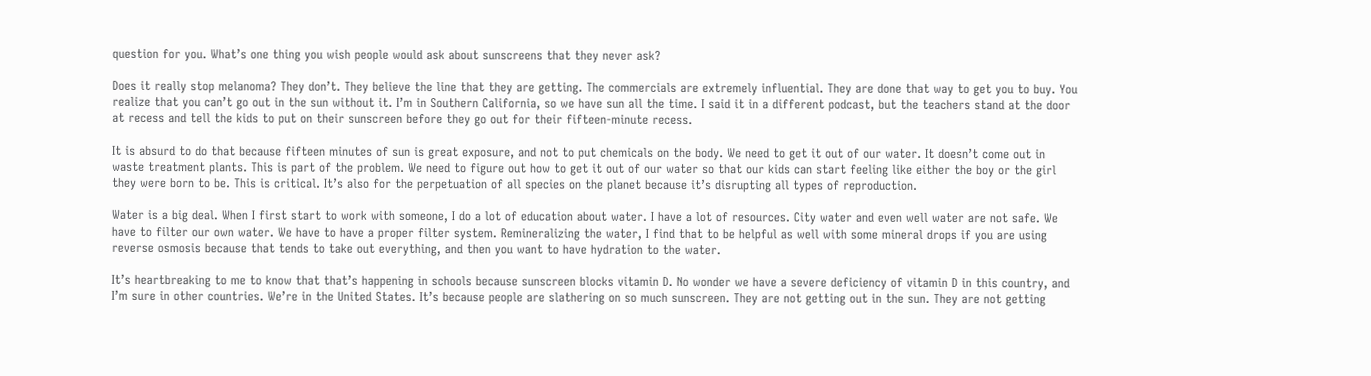question for you. What’s one thing you wish people would ask about sunscreens that they never ask?

Does it really stop melanoma? They don’t. They believe the line that they are getting. The commercials are extremely influential. They are done that way to get you to buy. You realize that you can’t go out in the sun without it. I’m in Southern California, so we have sun all the time. I said it in a different podcast, but the teachers stand at the door at recess and tell the kids to put on their sunscreen before they go out for their fifteen-minute recess.

It is absurd to do that because fifteen minutes of sun is great exposure, and not to put chemicals on the body. We need to get it out of our water. It doesn’t come out in waste treatment plants. This is part of the problem. We need to figure out how to get it out of our water so that our kids can start feeling like either the boy or the girl they were born to be. This is critical. It’s also for the perpetuation of all species on the planet because it’s disrupting all types of reproduction.

Water is a big deal. When I first start to work with someone, I do a lot of education about water. I have a lot of resources. City water and even well water are not safe. We have to filter our own water. We have to have a proper filter system. Remineralizing the water, I find that to be helpful as well with some mineral drops if you are using reverse osmosis because that tends to take out everything, and then you want to have hydration to the water.

It’s heartbreaking to me to know that that’s happening in schools because sunscreen blocks vitamin D. No wonder we have a severe deficiency of vitamin D in this country, and I’m sure in other countries. We’re in the United States. It’s because people are slathering on so much sunscreen. They are not getting out in the sun. They are not getting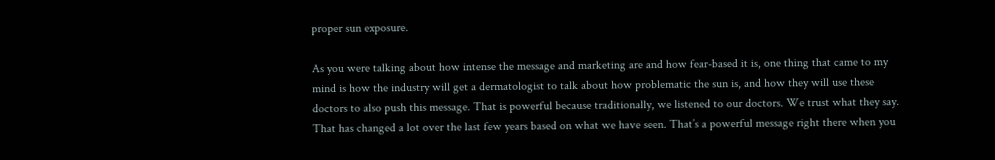proper sun exposure.

As you were talking about how intense the message and marketing are and how fear-based it is, one thing that came to my mind is how the industry will get a dermatologist to talk about how problematic the sun is, and how they will use these doctors to also push this message. That is powerful because traditionally, we listened to our doctors. We trust what they say. That has changed a lot over the last few years based on what we have seen. That’s a powerful message right there when you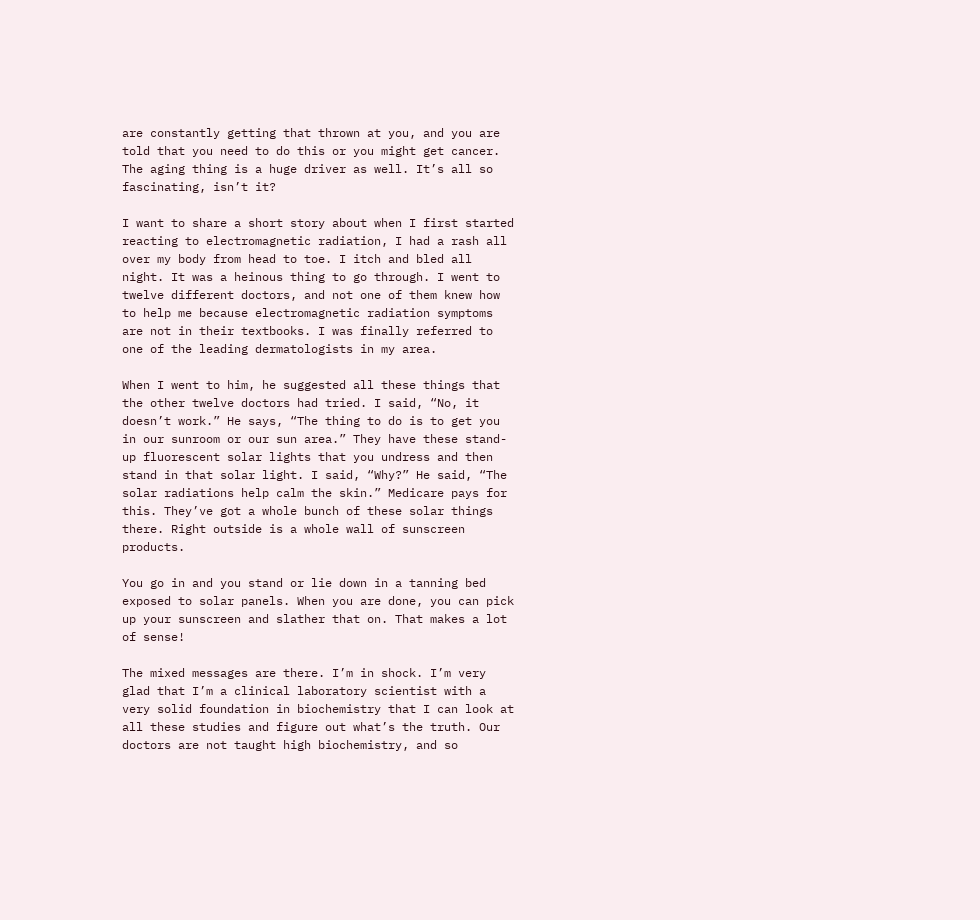are constantly getting that thrown at you, and you are told that you need to do this or you might get cancer. The aging thing is a huge driver as well. It’s all so fascinating, isn’t it?

I want to share a short story about when I first started reacting to electromagnetic radiation, I had a rash all over my body from head to toe. I itch and bled all night. It was a heinous thing to go through. I went to twelve different doctors, and not one of them knew how to help me because electromagnetic radiation symptoms are not in their textbooks. I was finally referred to one of the leading dermatologists in my area.

When I went to him, he suggested all these things that the other twelve doctors had tried. I said, “No, it doesn’t work.” He says, “The thing to do is to get you in our sunroom or our sun area.” They have these stand-up fluorescent solar lights that you undress and then stand in that solar light. I said, “Why?” He said, “The solar radiations help calm the skin.” Medicare pays for this. They’ve got a whole bunch of these solar things there. Right outside is a whole wall of sunscreen products.

You go in and you stand or lie down in a tanning bed exposed to solar panels. When you are done, you can pick up your sunscreen and slather that on. That makes a lot of sense!

The mixed messages are there. I’m in shock. I’m very glad that I’m a clinical laboratory scientist with a very solid foundation in biochemistry that I can look at all these studies and figure out what’s the truth. Our doctors are not taught high biochemistry, and so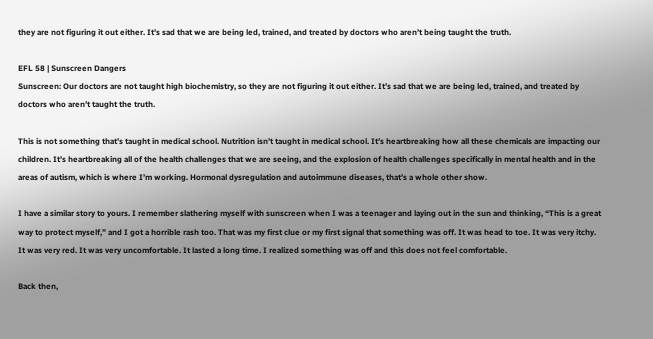they are not figuring it out either. It’s sad that we are being led, trained, and treated by doctors who aren’t being taught the truth.

EFL 58 | Sunscreen Dangers
Sunscreen: Our doctors are not taught high biochemistry, so they are not figuring it out either. It’s sad that we are being led, trained, and treated by doctors who aren’t taught the truth.

This is not something that’s taught in medical school. Nutrition isn’t taught in medical school. It’s heartbreaking how all these chemicals are impacting our children. It’s heartbreaking all of the health challenges that we are seeing, and the explosion of health challenges specifically in mental health and in the areas of autism, which is where I’m working. Hormonal dysregulation and autoimmune diseases, that’s a whole other show.

I have a similar story to yours. I remember slathering myself with sunscreen when I was a teenager and laying out in the sun and thinking, “This is a great way to protect myself,” and I got a horrible rash too. That was my first clue or my first signal that something was off. It was head to toe. It was very itchy. It was very red. It was very uncomfortable. It lasted a long time. I realized something was off and this does not feel comfortable.

Back then,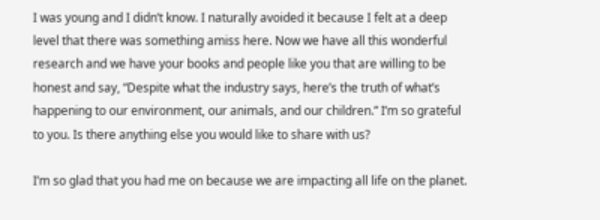I was young and I didn’t know. I naturally avoided it because I felt at a deep level that there was something amiss here. Now we have all this wonderful research and we have your books and people like you that are willing to be honest and say, “Despite what the industry says, here’s the truth of what’s happening to our environment, our animals, and our children.” I’m so grateful to you. Is there anything else you would like to share with us?

I’m so glad that you had me on because we are impacting all life on the planet.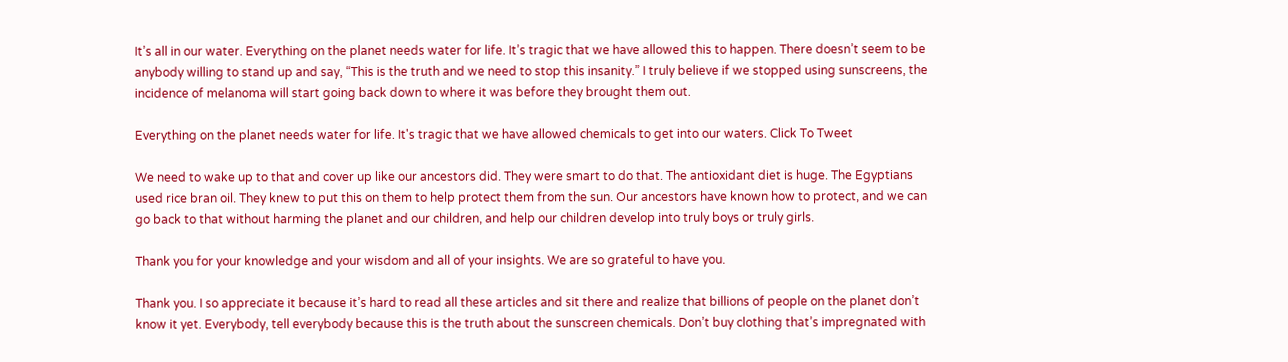It’s all in our water. Everything on the planet needs water for life. It’s tragic that we have allowed this to happen. There doesn’t seem to be anybody willing to stand up and say, “This is the truth and we need to stop this insanity.” I truly believe if we stopped using sunscreens, the incidence of melanoma will start going back down to where it was before they brought them out.

Everything on the planet needs water for life. It's tragic that we have allowed chemicals to get into our waters. Click To Tweet

We need to wake up to that and cover up like our ancestors did. They were smart to do that. The antioxidant diet is huge. The Egyptians used rice bran oil. They knew to put this on them to help protect them from the sun. Our ancestors have known how to protect, and we can go back to that without harming the planet and our children, and help our children develop into truly boys or truly girls.

Thank you for your knowledge and your wisdom and all of your insights. We are so grateful to have you.

Thank you. I so appreciate it because it’s hard to read all these articles and sit there and realize that billions of people on the planet don’t know it yet. Everybody, tell everybody because this is the truth about the sunscreen chemicals. Don’t buy clothing that’s impregnated with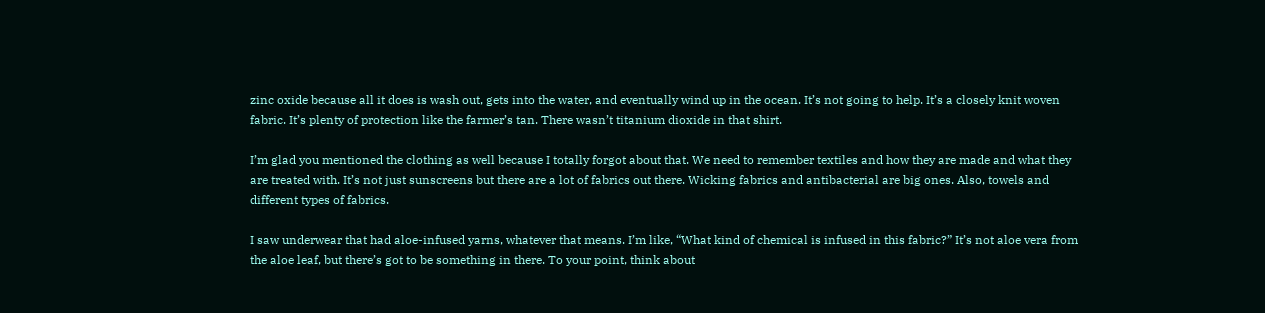zinc oxide because all it does is wash out, gets into the water, and eventually wind up in the ocean. It’s not going to help. It’s a closely knit woven fabric. It’s plenty of protection like the farmer’s tan. There wasn’t titanium dioxide in that shirt.

I’m glad you mentioned the clothing as well because I totally forgot about that. We need to remember textiles and how they are made and what they are treated with. It’s not just sunscreens but there are a lot of fabrics out there. Wicking fabrics and antibacterial are big ones. Also, towels and different types of fabrics.

I saw underwear that had aloe-infused yarns, whatever that means. I’m like, “What kind of chemical is infused in this fabric?” It’s not aloe vera from the aloe leaf, but there’s got to be something in there. To your point, think about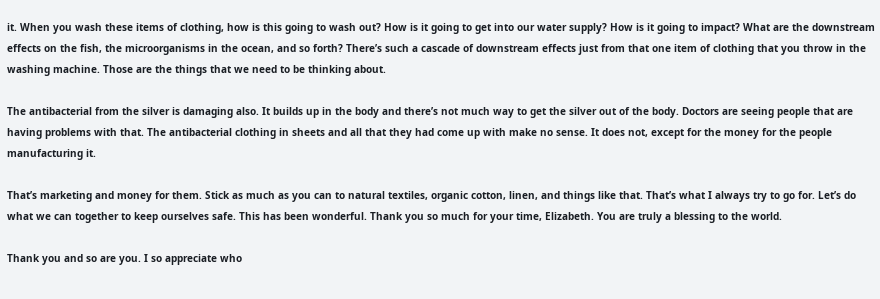it. When you wash these items of clothing, how is this going to wash out? How is it going to get into our water supply? How is it going to impact? What are the downstream effects on the fish, the microorganisms in the ocean, and so forth? There’s such a cascade of downstream effects just from that one item of clothing that you throw in the washing machine. Those are the things that we need to be thinking about.

The antibacterial from the silver is damaging also. It builds up in the body and there’s not much way to get the silver out of the body. Doctors are seeing people that are having problems with that. The antibacterial clothing in sheets and all that they had come up with make no sense. It does not, except for the money for the people manufacturing it.

That’s marketing and money for them. Stick as much as you can to natural textiles, organic cotton, linen, and things like that. That’s what I always try to go for. Let’s do what we can together to keep ourselves safe. This has been wonderful. Thank you so much for your time, Elizabeth. You are truly a blessing to the world.

Thank you and so are you. I so appreciate who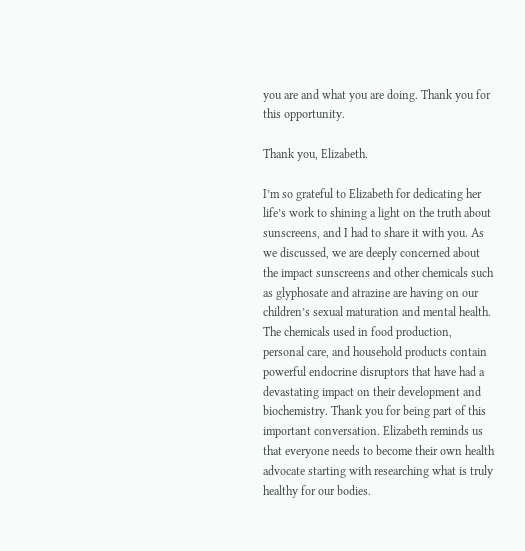you are and what you are doing. Thank you for this opportunity.

Thank you, Elizabeth.

I’m so grateful to Elizabeth for dedicating her life’s work to shining a light on the truth about sunscreens, and I had to share it with you. As we discussed, we are deeply concerned about the impact sunscreens and other chemicals such as glyphosate and atrazine are having on our children’s sexual maturation and mental health. The chemicals used in food production, personal care, and household products contain powerful endocrine disruptors that have had a devastating impact on their development and biochemistry. Thank you for being part of this important conversation. Elizabeth reminds us that everyone needs to become their own health advocate starting with researching what is truly healthy for our bodies.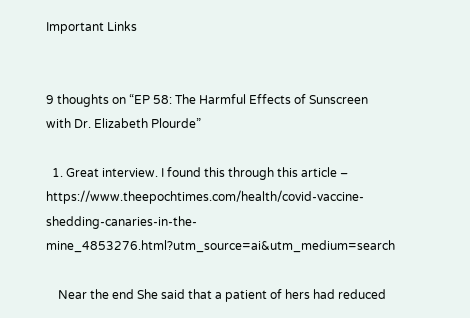Important Links


9 thoughts on “EP 58: The Harmful Effects of Sunscreen with Dr. Elizabeth Plourde”

  1. Great interview. I found this through this article – https://www.theepochtimes.com/health/covid-vaccine-shedding-canaries-in-the-mine_4853276.html?utm_source=ai&utm_medium=search

    Near the end She said that a patient of hers had reduced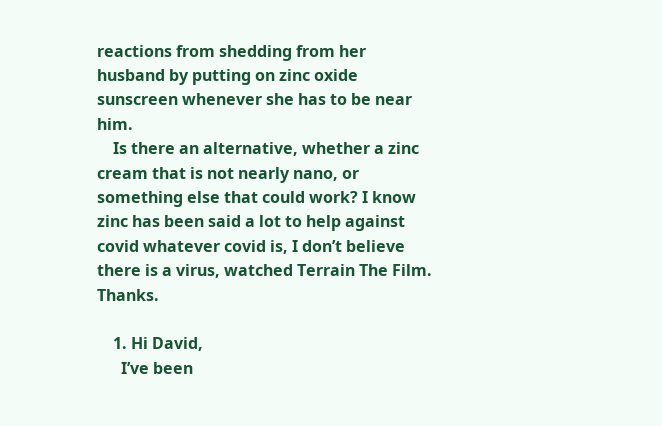reactions from shedding from her husband by putting on zinc oxide sunscreen whenever she has to be near him.
    Is there an alternative, whether a zinc cream that is not nearly nano, or something else that could work? I know zinc has been said a lot to help against covid whatever covid is, I don’t believe there is a virus, watched Terrain The Film. Thanks.

    1. Hi David,
      I’ve been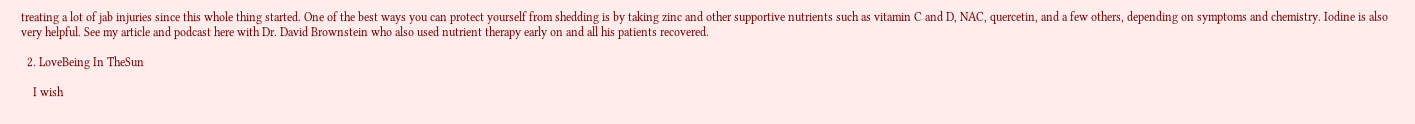treating a lot of jab injuries since this whole thing started. One of the best ways you can protect yourself from shedding is by taking zinc and other supportive nutrients such as vitamin C and D, NAC, quercetin, and a few others, depending on symptoms and chemistry. Iodine is also very helpful. See my article and podcast here with Dr. David Brownstein who also used nutrient therapy early on and all his patients recovered.

  2. LoveBeing In TheSun

    I wish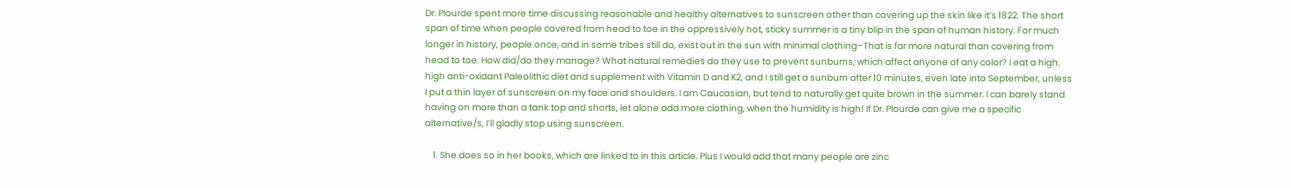Dr. Plourde spent more time discussing reasonable and healthy alternatives to sunscreen other than covering up the skin like it’s 1822. The short span of time when people covered from head to toe in the oppressively hot, sticky summer is a tiny blip in the span of human history. For much longer in history, people once, and in some tribes still do, exist out in the sun with minimal clothing–That is far more natural than covering from head to toe. How did/do they manage? What natural remedies do they use to prevent sunburns, which affect anyone of any color? I eat a high. high anti-oxidant Paleolithic diet and supplement with Vitamin D and K2, and I still get a sunburn after 10 minutes, even late into September, unless I put a thin layer of sunscreen on my face and shoulders. I am Caucasian, but tend to naturally get quite brown in the summer. I can barely stand having on more than a tank top and shorts, let alone add more clothing, when the humidity is high! If Dr. Plourde can give me a specific alternative/s, I’ll gladly stop using sunscreen.

    1. She does so in her books, which are linked to in this article. Plus I would add that many people are zinc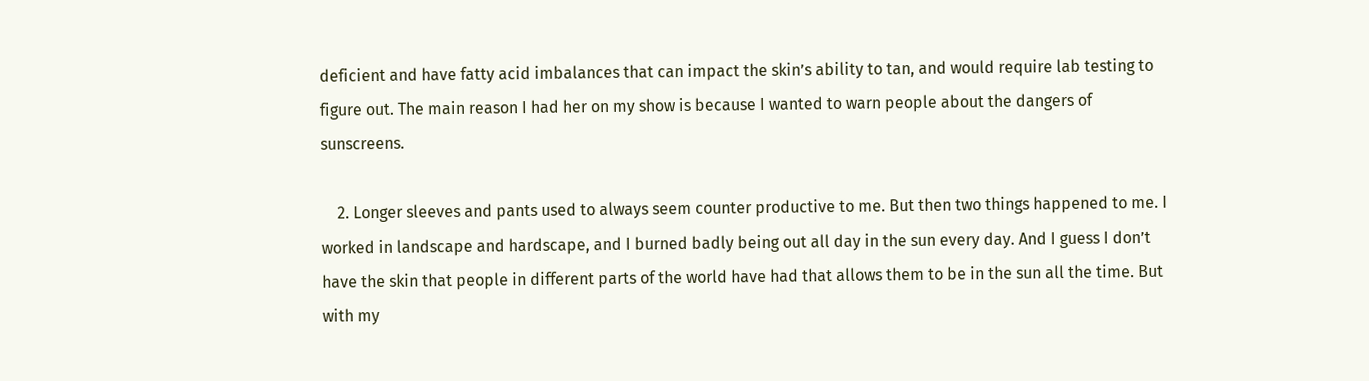deficient and have fatty acid imbalances that can impact the skin’s ability to tan, and would require lab testing to figure out. The main reason I had her on my show is because I wanted to warn people about the dangers of sunscreens.

    2. Longer sleeves and pants used to always seem counter productive to me. But then two things happened to me. I worked in landscape and hardscape, and I burned badly being out all day in the sun every day. And I guess I don’t have the skin that people in different parts of the world have had that allows them to be in the sun all the time. But with my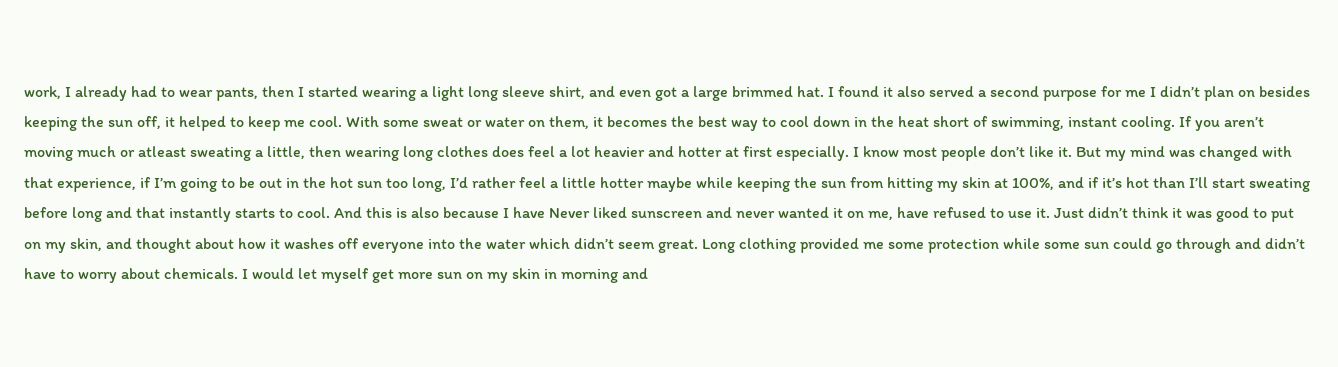work, I already had to wear pants, then I started wearing a light long sleeve shirt, and even got a large brimmed hat. I found it also served a second purpose for me I didn’t plan on besides keeping the sun off, it helped to keep me cool. With some sweat or water on them, it becomes the best way to cool down in the heat short of swimming, instant cooling. If you aren’t moving much or atleast sweating a little, then wearing long clothes does feel a lot heavier and hotter at first especially. I know most people don’t like it. But my mind was changed with that experience, if I’m going to be out in the hot sun too long, I’d rather feel a little hotter maybe while keeping the sun from hitting my skin at 100%, and if it’s hot than I’ll start sweating before long and that instantly starts to cool. And this is also because I have Never liked sunscreen and never wanted it on me, have refused to use it. Just didn’t think it was good to put on my skin, and thought about how it washes off everyone into the water which didn’t seem great. Long clothing provided me some protection while some sun could go through and didn’t have to worry about chemicals. I would let myself get more sun on my skin in morning and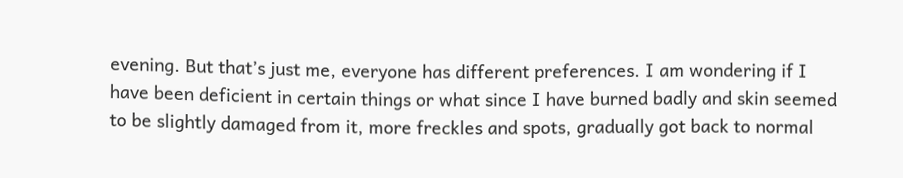evening. But that’s just me, everyone has different preferences. I am wondering if I have been deficient in certain things or what since I have burned badly and skin seemed to be slightly damaged from it, more freckles and spots, gradually got back to normal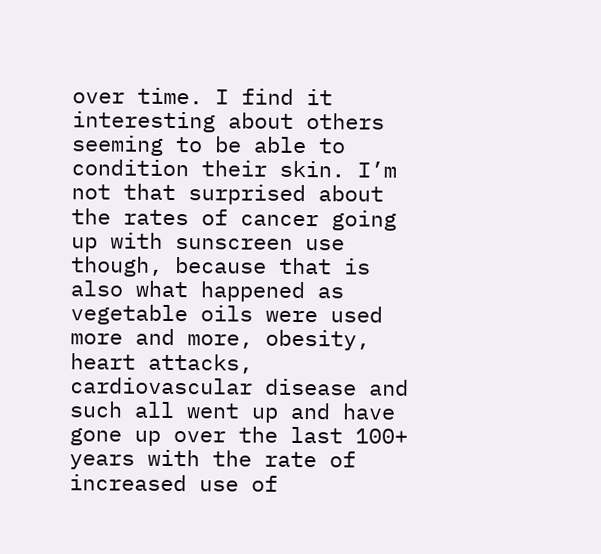over time. I find it interesting about others seeming to be able to condition their skin. I’m not that surprised about the rates of cancer going up with sunscreen use though, because that is also what happened as vegetable oils were used more and more, obesity, heart attacks, cardiovascular disease and such all went up and have gone up over the last 100+ years with the rate of increased use of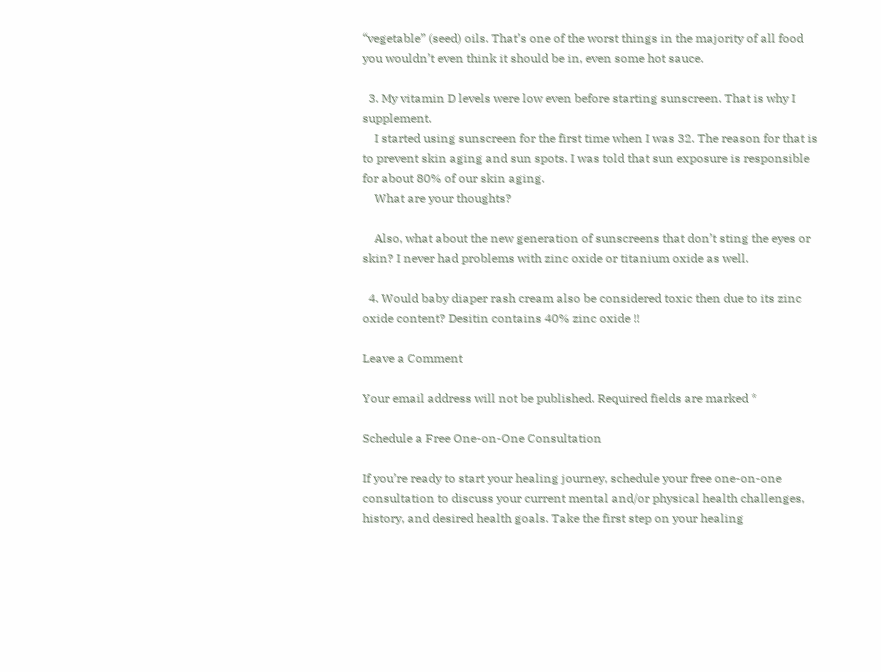“vegetable” (seed) oils. That’s one of the worst things in the majority of all food you wouldn’t even think it should be in, even some hot sauce.

  3. My vitamin D levels were low even before starting sunscreen. That is why I supplement.
    I started using sunscreen for the first time when I was 32. The reason for that is to prevent skin aging and sun spots. I was told that sun exposure is responsible for about 80% of our skin aging.
    What are your thoughts?

    Also, what about the new generation of sunscreens that don’t sting the eyes or skin? I never had problems with zinc oxide or titanium oxide as well.

  4. Would baby diaper rash cream also be considered toxic then due to its zinc oxide content? Desitin contains 40% zinc oxide !!

Leave a Comment

Your email address will not be published. Required fields are marked *

Schedule a Free One-on-One Consultation

If you’re ready to start your healing journey, schedule your free one-on-one consultation to discuss your current mental and/or physical health challenges, history, and desired health goals. Take the first step on your healing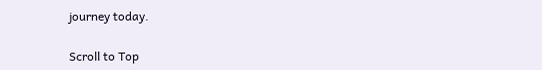journey today.

Scroll to Top